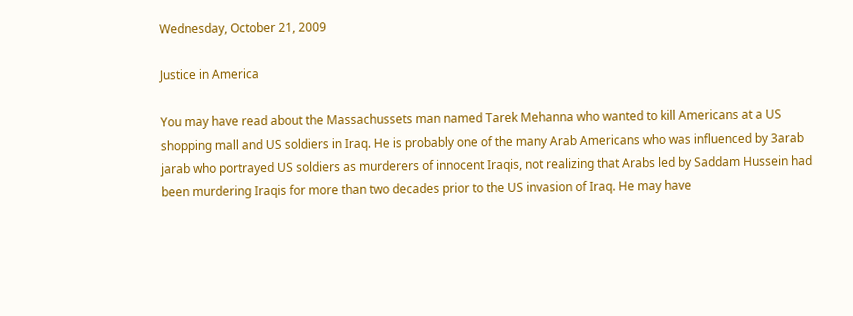Wednesday, October 21, 2009

Justice in America

You may have read about the Massachussets man named Tarek Mehanna who wanted to kill Americans at a US shopping mall and US soldiers in Iraq. He is probably one of the many Arab Americans who was influenced by 3arab jarab who portrayed US soldiers as murderers of innocent Iraqis, not realizing that Arabs led by Saddam Hussein had been murdering Iraqis for more than two decades prior to the US invasion of Iraq. He may have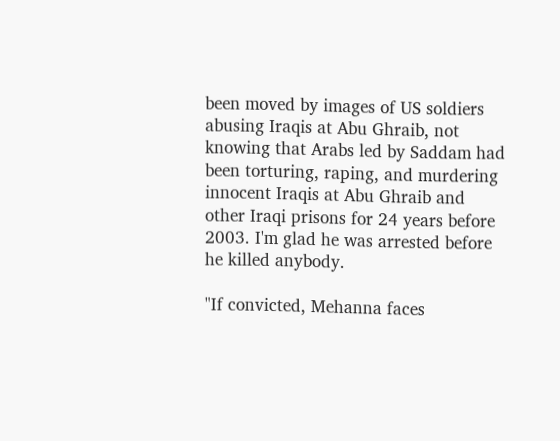been moved by images of US soldiers abusing Iraqis at Abu Ghraib, not knowing that Arabs led by Saddam had been torturing, raping, and murdering innocent Iraqis at Abu Ghraib and other Iraqi prisons for 24 years before 2003. I'm glad he was arrested before he killed anybody.

"If convicted, Mehanna faces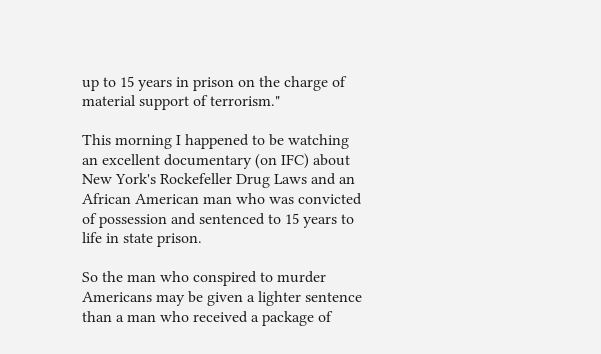up to 15 years in prison on the charge of material support of terrorism."

This morning I happened to be watching an excellent documentary (on IFC) about New York's Rockefeller Drug Laws and an African American man who was convicted of possession and sentenced to 15 years to life in state prison.

So the man who conspired to murder Americans may be given a lighter sentence than a man who received a package of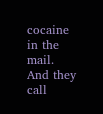cocaine in the mail. And they call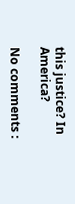this justice? In America?

No comments :